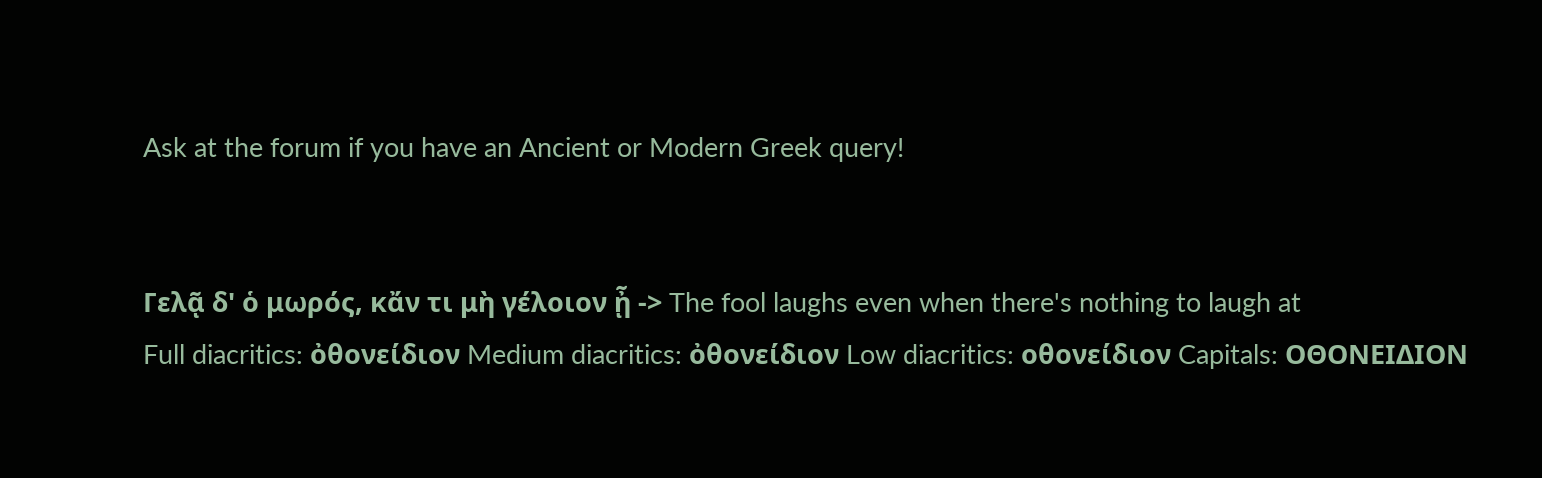Ask at the forum if you have an Ancient or Modern Greek query!


Γελᾷ δ' ὁ μωρός, κἄν τι μὴ γέλοιον ᾖ -> The fool laughs even when there's nothing to laugh at
Full diacritics: ὀθονείδιον Medium diacritics: ὀθονείδιον Low diacritics: οθονείδιον Capitals: ΟΘΟΝΕΙΔΙΟΝ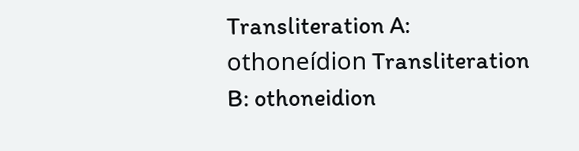Transliteration A: othoneídion Transliteration B: othoneidion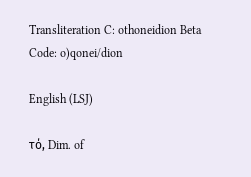Transliteration C: othoneidion Beta Code: o)qonei/dion

English (LSJ)

τό, Dim. of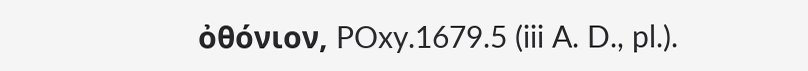ὀθόνιον, POxy.1679.5 (iii A. D., pl.).